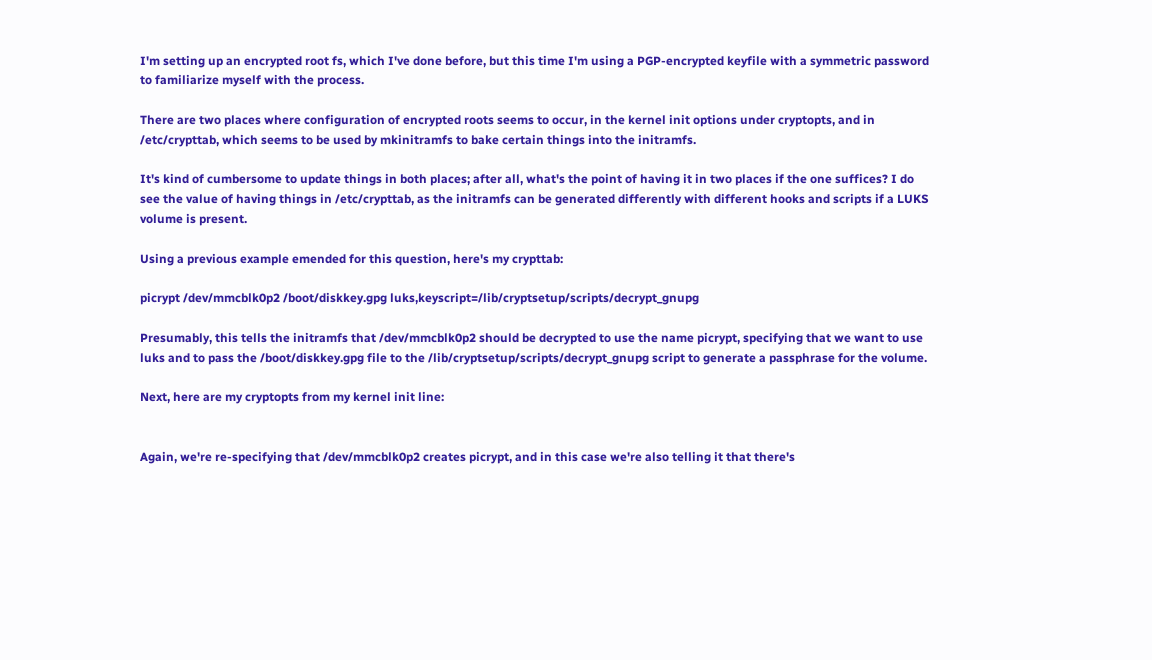I'm setting up an encrypted root fs, which I've done before, but this time I'm using a PGP-encrypted keyfile with a symmetric password to familiarize myself with the process.

There are two places where configuration of encrypted roots seems to occur, in the kernel init options under cryptopts, and in /etc/crypttab, which seems to be used by mkinitramfs to bake certain things into the initramfs.

It's kind of cumbersome to update things in both places; after all, what's the point of having it in two places if the one suffices? I do see the value of having things in /etc/crypttab, as the initramfs can be generated differently with different hooks and scripts if a LUKS volume is present.

Using a previous example emended for this question, here's my crypttab:

picrypt /dev/mmcblk0p2 /boot/diskkey.gpg luks,keyscript=/lib/cryptsetup/scripts/decrypt_gnupg

Presumably, this tells the initramfs that /dev/mmcblk0p2 should be decrypted to use the name picrypt, specifying that we want to use luks and to pass the /boot/diskkey.gpg file to the /lib/cryptsetup/scripts/decrypt_gnupg script to generate a passphrase for the volume.

Next, here are my cryptopts from my kernel init line:


Again, we're re-specifying that /dev/mmcblk0p2 creates picrypt, and in this case we're also telling it that there's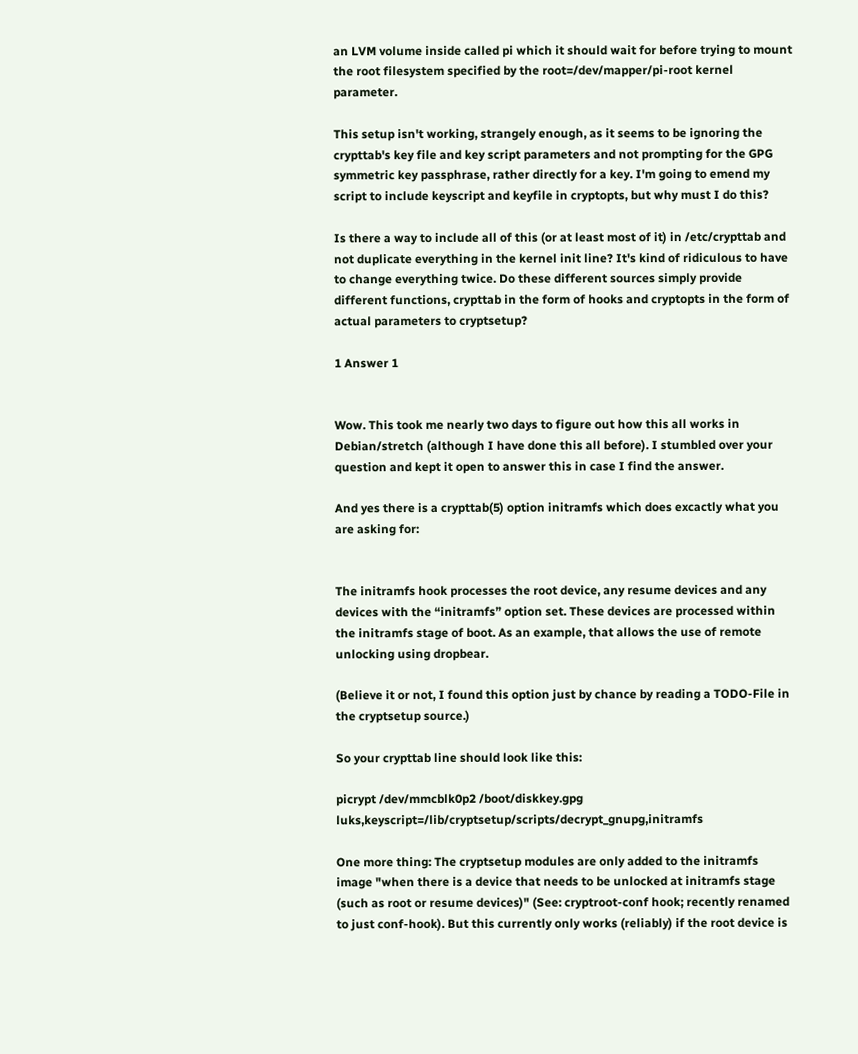an LVM volume inside called pi which it should wait for before trying to mount the root filesystem specified by the root=/dev/mapper/pi-root kernel parameter.

This setup isn't working, strangely enough, as it seems to be ignoring the crypttab's key file and key script parameters and not prompting for the GPG symmetric key passphrase, rather directly for a key. I'm going to emend my script to include keyscript and keyfile in cryptopts, but why must I do this?

Is there a way to include all of this (or at least most of it) in /etc/crypttab and not duplicate everything in the kernel init line? It's kind of ridiculous to have to change everything twice. Do these different sources simply provide different functions, crypttab in the form of hooks and cryptopts in the form of actual parameters to cryptsetup?

1 Answer 1


Wow. This took me nearly two days to figure out how this all works in Debian/stretch (although I have done this all before). I stumbled over your question and kept it open to answer this in case I find the answer.

And yes there is a crypttab(5) option initramfs which does excactly what you are asking for:


The initramfs hook processes the root device, any resume devices and any devices with the “initramfs” option set. These devices are processed within the initramfs stage of boot. As an example, that allows the use of remote unlocking using dropbear.

(Believe it or not, I found this option just by chance by reading a TODO-File in the cryptsetup source.)

So your crypttab line should look like this:

picrypt /dev/mmcblk0p2 /boot/diskkey.gpg luks,keyscript=/lib/cryptsetup/scripts/decrypt_gnupg,initramfs

One more thing: The cryptsetup modules are only added to the initramfs image "when there is a device that needs to be unlocked at initramfs stage (such as root or resume devices)" (See: cryptroot-conf hook; recently renamed to just conf-hook). But this currently only works (reliably) if the root device is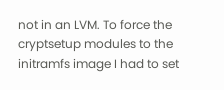not in an LVM. To force the cryptsetup modules to the initramfs image I had to set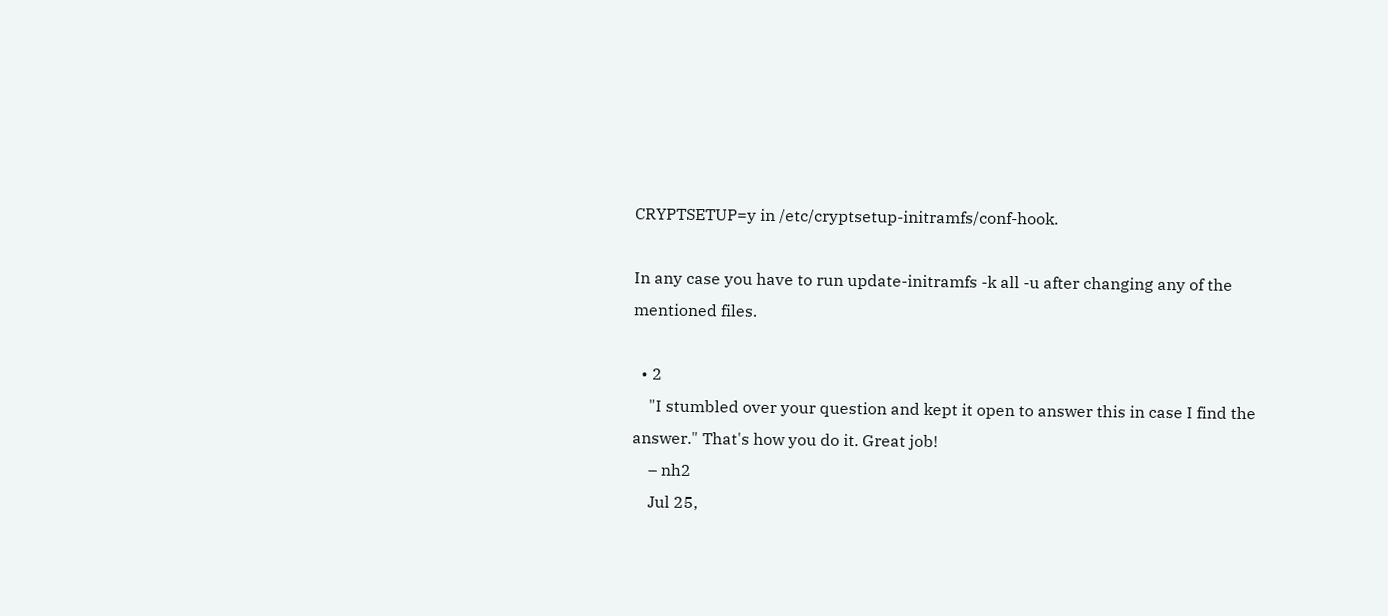CRYPTSETUP=y in /etc/cryptsetup-initramfs/conf-hook.

In any case you have to run update-initramfs -k all -u after changing any of the mentioned files.

  • 2
    "I stumbled over your question and kept it open to answer this in case I find the answer." That's how you do it. Great job!
    – nh2
    Jul 25,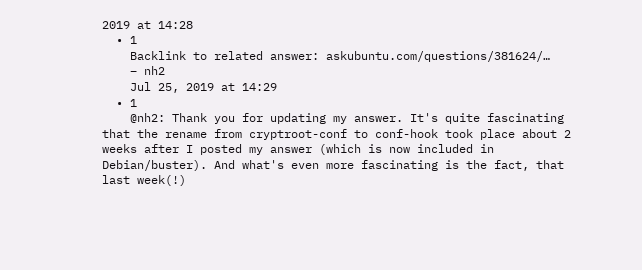2019 at 14:28
  • 1
    Backlink to related answer: askubuntu.com/questions/381624/…
    – nh2
    Jul 25, 2019 at 14:29
  • 1
    @nh2: Thank you for updating my answer. It's quite fascinating that the rename from cryptroot-conf to conf-hook took place about 2 weeks after I posted my answer (which is now included in Debian/buster). And what's even more fascinating is the fact, that last week(!)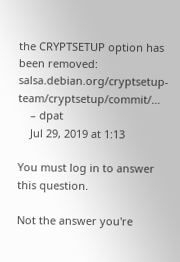the CRYPTSETUP option has been removed: salsa.debian.org/cryptsetup-team/cryptsetup/commit/…
    – dpat
    Jul 29, 2019 at 1:13

You must log in to answer this question.

Not the answer you're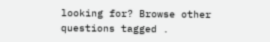looking for? Browse other questions tagged .